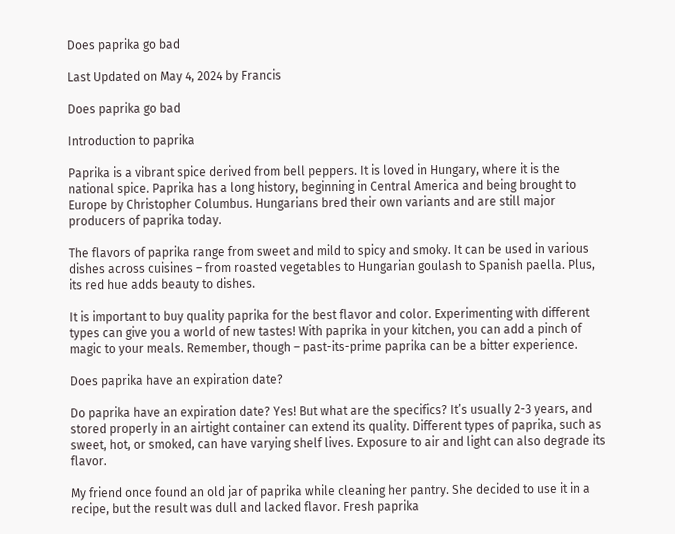Does paprika go bad

Last Updated on May 4, 2024 by Francis

Does paprika go bad

Introduction to paprika

Paprika is a vibrant spice derived from bell peppers. It is loved in Hungary, where it is the national spice. Paprika has a long history, beginning in Central America and being brought to Europe by Christopher Columbus. Hungarians bred their own variants and are still major producers of paprika today.

The flavors of paprika range from sweet and mild to spicy and smoky. It can be used in various dishes across cuisines – from roasted vegetables to Hungarian goulash to Spanish paella. Plus, its red hue adds beauty to dishes.

It is important to buy quality paprika for the best flavor and color. Experimenting with different types can give you a world of new tastes! With paprika in your kitchen, you can add a pinch of magic to your meals. Remember, though – past-its-prime paprika can be a bitter experience.

Does paprika have an expiration date?

Do paprika have an expiration date? Yes! But what are the specifics? It’s usually 2-3 years, and stored properly in an airtight container can extend its quality. Different types of paprika, such as sweet, hot, or smoked, can have varying shelf lives. Exposure to air and light can also degrade its flavor.

My friend once found an old jar of paprika while cleaning her pantry. She decided to use it in a recipe, but the result was dull and lacked flavor. Fresh paprika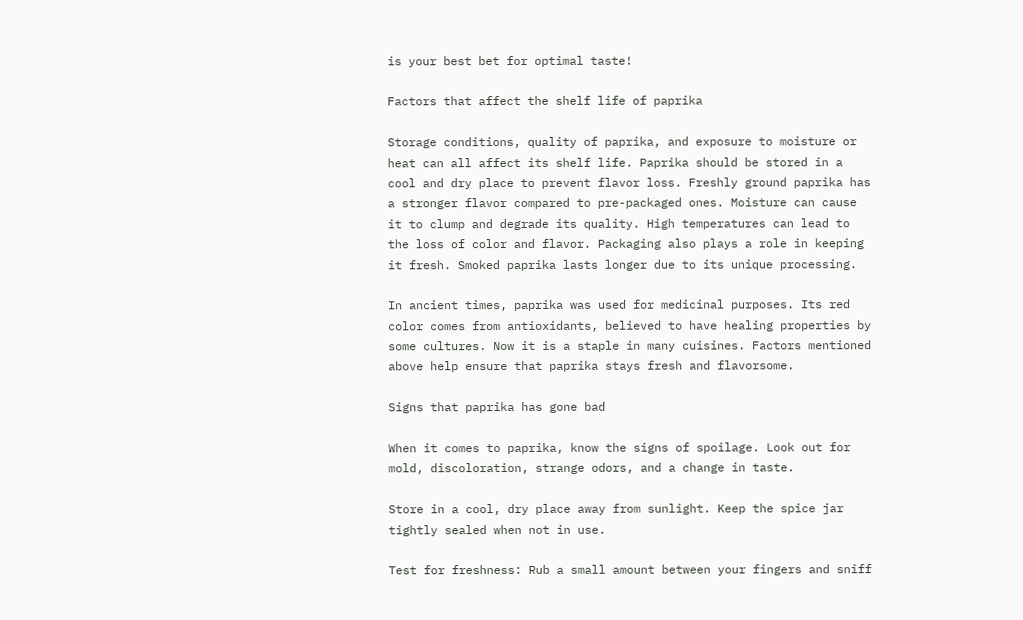is your best bet for optimal taste!

Factors that affect the shelf life of paprika

Storage conditions, quality of paprika, and exposure to moisture or heat can all affect its shelf life. Paprika should be stored in a cool and dry place to prevent flavor loss. Freshly ground paprika has a stronger flavor compared to pre-packaged ones. Moisture can cause it to clump and degrade its quality. High temperatures can lead to the loss of color and flavor. Packaging also plays a role in keeping it fresh. Smoked paprika lasts longer due to its unique processing.

In ancient times, paprika was used for medicinal purposes. Its red color comes from antioxidants, believed to have healing properties by some cultures. Now it is a staple in many cuisines. Factors mentioned above help ensure that paprika stays fresh and flavorsome.

Signs that paprika has gone bad

When it comes to paprika, know the signs of spoilage. Look out for mold, discoloration, strange odors, and a change in taste.

Store in a cool, dry place away from sunlight. Keep the spice jar tightly sealed when not in use.

Test for freshness: Rub a small amount between your fingers and sniff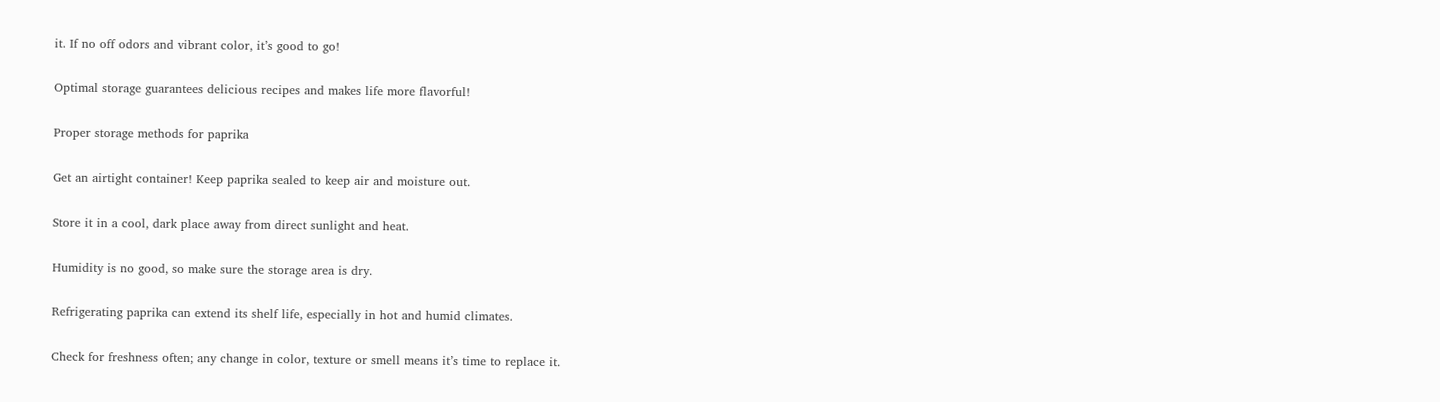it. If no off odors and vibrant color, it’s good to go!

Optimal storage guarantees delicious recipes and makes life more flavorful!

Proper storage methods for paprika

Get an airtight container! Keep paprika sealed to keep air and moisture out.

Store it in a cool, dark place away from direct sunlight and heat.

Humidity is no good, so make sure the storage area is dry.

Refrigerating paprika can extend its shelf life, especially in hot and humid climates.

Check for freshness often; any change in color, texture or smell means it’s time to replace it.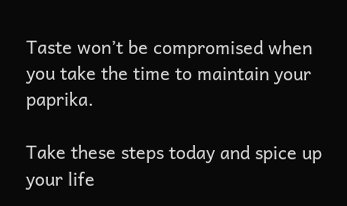Taste won’t be compromised when you take the time to maintain your paprika.

Take these steps today and spice up your life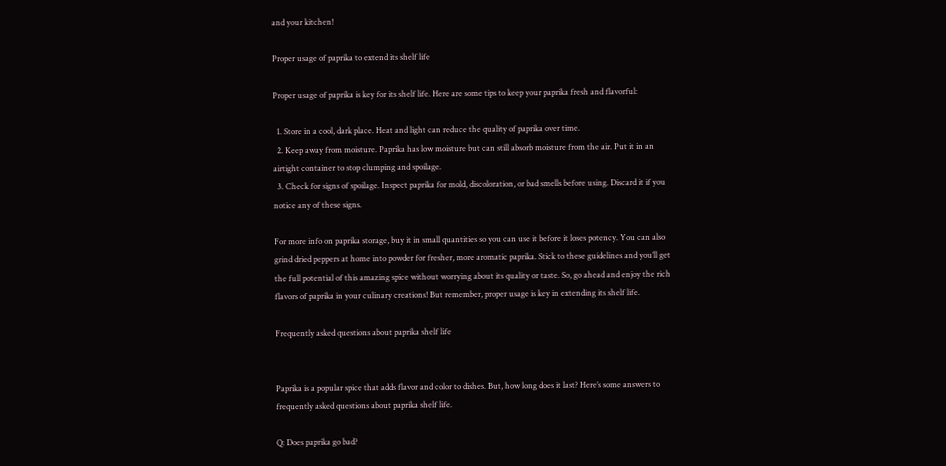and your kitchen!

Proper usage of paprika to extend its shelf life

Proper usage of paprika is key for its shelf life. Here are some tips to keep your paprika fresh and flavorful:

  1. Store in a cool, dark place. Heat and light can reduce the quality of paprika over time.
  2. Keep away from moisture. Paprika has low moisture but can still absorb moisture from the air. Put it in an airtight container to stop clumping and spoilage.
  3. Check for signs of spoilage. Inspect paprika for mold, discoloration, or bad smells before using. Discard it if you notice any of these signs.

For more info on paprika storage, buy it in small quantities so you can use it before it loses potency. You can also grind dried peppers at home into powder for fresher, more aromatic paprika. Stick to these guidelines and you’ll get the full potential of this amazing spice without worrying about its quality or taste. So, go ahead and enjoy the rich flavors of paprika in your culinary creations! But remember, proper usage is key in extending its shelf life.

Frequently asked questions about paprika shelf life


Paprika is a popular spice that adds flavor and color to dishes. But, how long does it last? Here’s some answers to frequently asked questions about paprika shelf life.

Q: Does paprika go bad?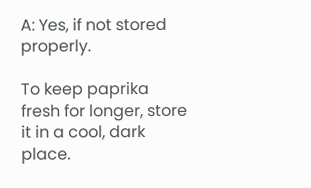A: Yes, if not stored properly.

To keep paprika fresh for longer, store it in a cool, dark place.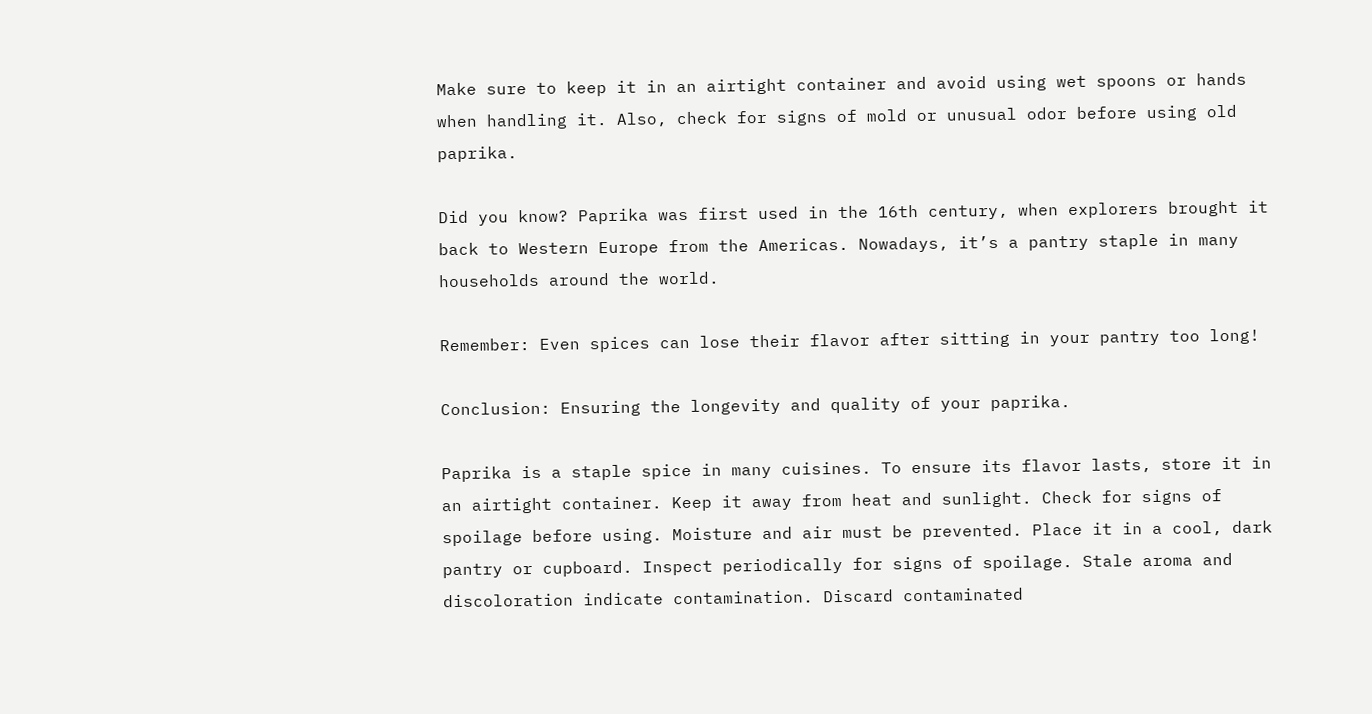Make sure to keep it in an airtight container and avoid using wet spoons or hands when handling it. Also, check for signs of mold or unusual odor before using old paprika.

Did you know? Paprika was first used in the 16th century, when explorers brought it back to Western Europe from the Americas. Nowadays, it’s a pantry staple in many households around the world.

Remember: Even spices can lose their flavor after sitting in your pantry too long!

Conclusion: Ensuring the longevity and quality of your paprika.

Paprika is a staple spice in many cuisines. To ensure its flavor lasts, store it in an airtight container. Keep it away from heat and sunlight. Check for signs of spoilage before using. Moisture and air must be prevented. Place it in a cool, dark pantry or cupboard. Inspect periodically for signs of spoilage. Stale aroma and discoloration indicate contamination. Discard contaminated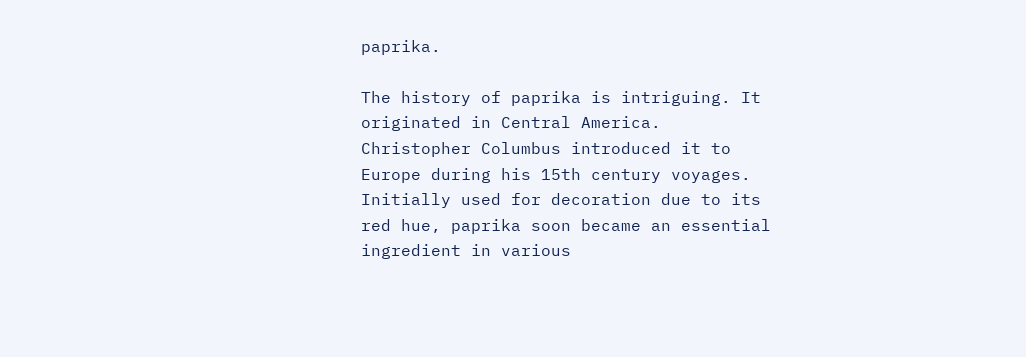paprika.

The history of paprika is intriguing. It originated in Central America. Christopher Columbus introduced it to Europe during his 15th century voyages. Initially used for decoration due to its red hue, paprika soon became an essential ingredient in various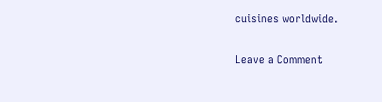cuisines worldwide.

Leave a Comment